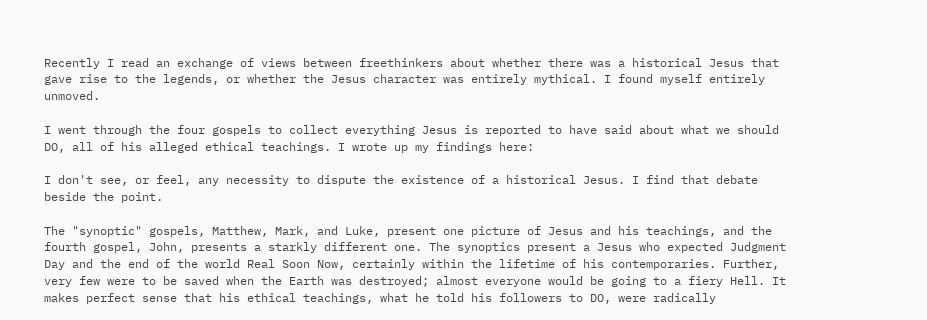Recently I read an exchange of views between freethinkers about whether there was a historical Jesus that gave rise to the legends, or whether the Jesus character was entirely mythical. I found myself entirely unmoved.

I went through the four gospels to collect everything Jesus is reported to have said about what we should DO, all of his alleged ethical teachings. I wrote up my findings here:

I don't see, or feel, any necessity to dispute the existence of a historical Jesus. I find that debate beside the point.

The "synoptic" gospels, Matthew, Mark, and Luke, present one picture of Jesus and his teachings, and the fourth gospel, John, presents a starkly different one. The synoptics present a Jesus who expected Judgment Day and the end of the world Real Soon Now, certainly within the lifetime of his contemporaries. Further, very few were to be saved when the Earth was destroyed; almost everyone would be going to a fiery Hell. It makes perfect sense that his ethical teachings, what he told his followers to DO, were radically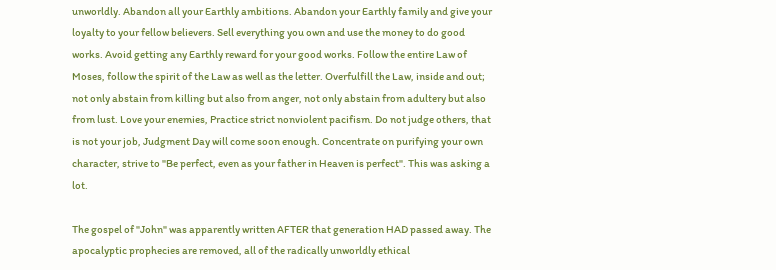unworldly. Abandon all your Earthly ambitions. Abandon your Earthly family and give your loyalty to your fellow believers. Sell everything you own and use the money to do good works. Avoid getting any Earthly reward for your good works. Follow the entire Law of Moses, follow the spirit of the Law as well as the letter. Overfulfill the Law, inside and out; not only abstain from killing but also from anger, not only abstain from adultery but also from lust. Love your enemies, Practice strict nonviolent pacifism. Do not judge others, that is not your job, Judgment Day will come soon enough. Concentrate on purifying your own character, strive to "Be perfect, even as your father in Heaven is perfect". This was asking a lot.

The gospel of "John" was apparently written AFTER that generation HAD passed away. The apocalyptic prophecies are removed, all of the radically unworldly ethical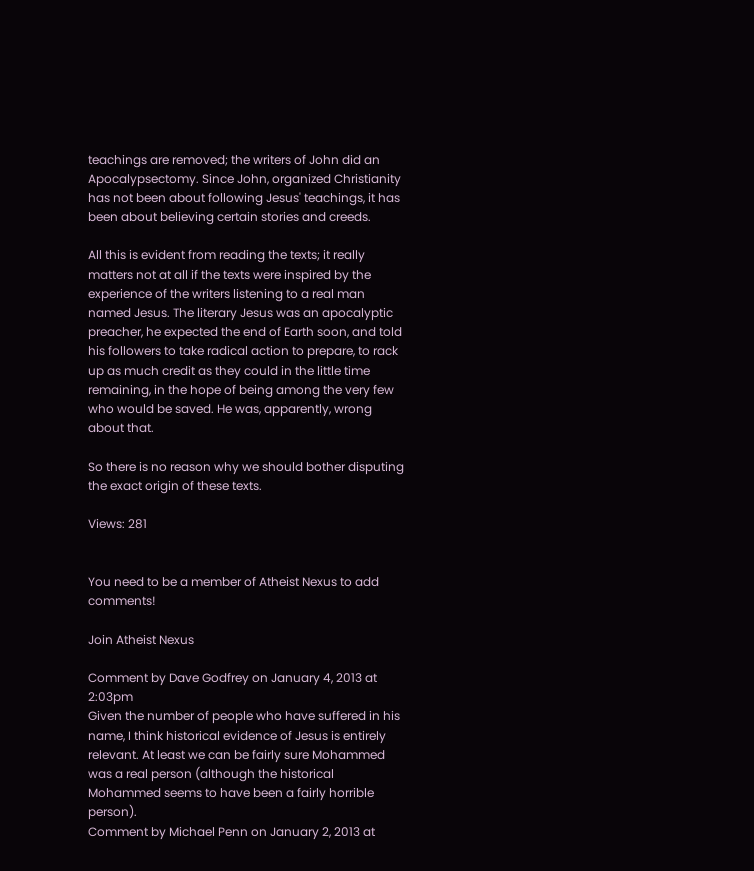teachings are removed; the writers of John did an Apocalypsectomy. Since John, organized Christianity has not been about following Jesus' teachings, it has been about believing certain stories and creeds.

All this is evident from reading the texts; it really matters not at all if the texts were inspired by the experience of the writers listening to a real man named Jesus. The literary Jesus was an apocalyptic preacher, he expected the end of Earth soon, and told his followers to take radical action to prepare, to rack up as much credit as they could in the little time remaining, in the hope of being among the very few who would be saved. He was, apparently, wrong about that.

So there is no reason why we should bother disputing the exact origin of these texts.

Views: 281


You need to be a member of Atheist Nexus to add comments!

Join Atheist Nexus

Comment by Dave Godfrey on January 4, 2013 at 2:03pm
Given the number of people who have suffered in his name, I think historical evidence of Jesus is entirely relevant. At least we can be fairly sure Mohammed was a real person (although the historical Mohammed seems to have been a fairly horrible person).
Comment by Michael Penn on January 2, 2013 at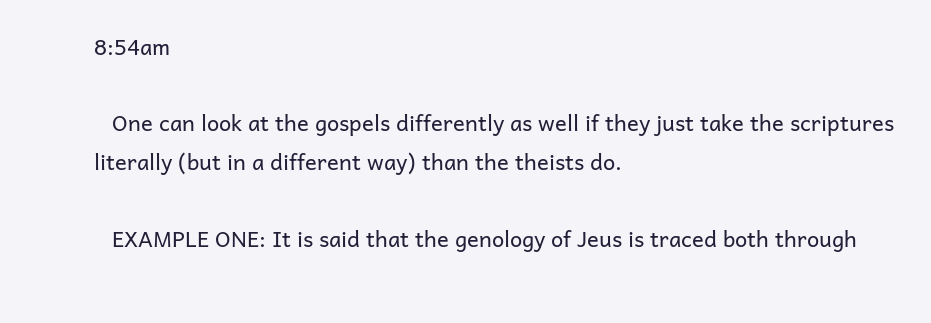8:54am

   One can look at the gospels differently as well if they just take the scriptures literally (but in a different way) than the theists do.

   EXAMPLE ONE: It is said that the genology of Jeus is traced both through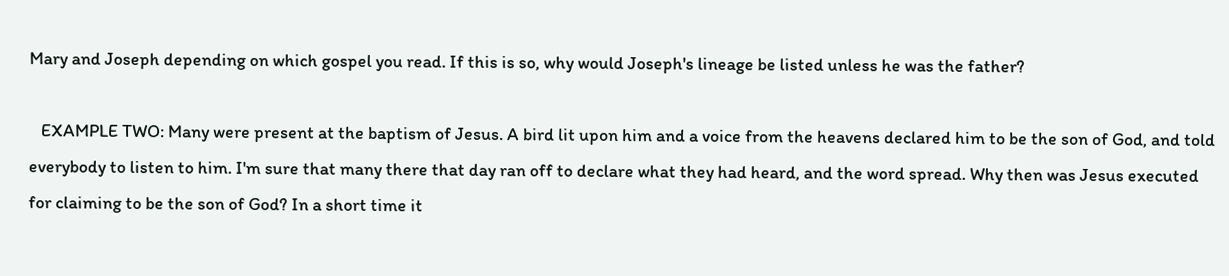Mary and Joseph depending on which gospel you read. If this is so, why would Joseph's lineage be listed unless he was the father?

   EXAMPLE TWO: Many were present at the baptism of Jesus. A bird lit upon him and a voice from the heavens declared him to be the son of God, and told everybody to listen to him. I'm sure that many there that day ran off to declare what they had heard, and the word spread. Why then was Jesus executed for claiming to be the son of God? In a short time it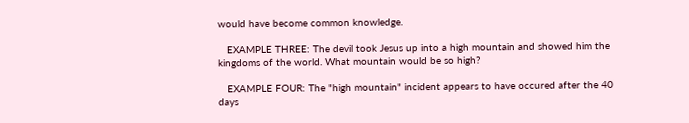would have become common knowledge.

   EXAMPLE THREE: The devil took Jesus up into a high mountain and showed him the kingdoms of the world. What mountain would be so high?

   EXAMPLE FOUR: The "high mountain" incident appears to have occured after the 40 days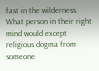fast in the wilderness. What person in their right mind would except religious dogma from someone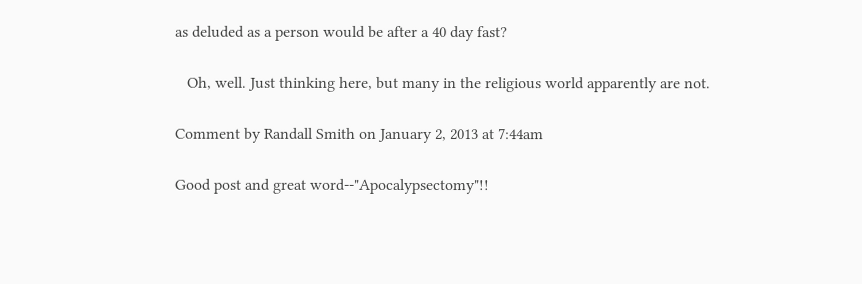as deluded as a person would be after a 40 day fast?

   Oh, well. Just thinking here, but many in the religious world apparently are not.

Comment by Randall Smith on January 2, 2013 at 7:44am

Good post and great word--"Apocalypsectomy"!!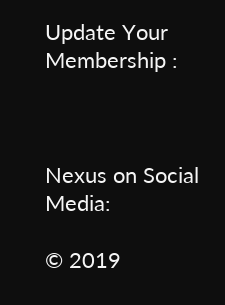Update Your Membership :



Nexus on Social Media:

© 2019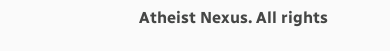Atheist Nexus. All rights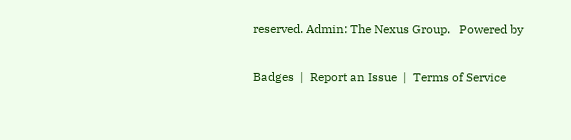reserved. Admin: The Nexus Group.   Powered by

Badges  |  Report an Issue  |  Terms of Service